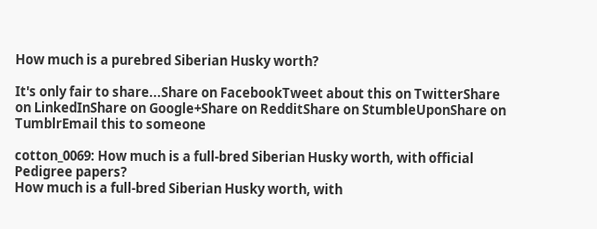How much is a purebred Siberian Husky worth?

It's only fair to share...Share on FacebookTweet about this on TwitterShare on LinkedInShare on Google+Share on RedditShare on StumbleUponShare on TumblrEmail this to someone

cotton_0069: How much is a full-bred Siberian Husky worth, with official Pedigree papers?
How much is a full-bred Siberian Husky worth, with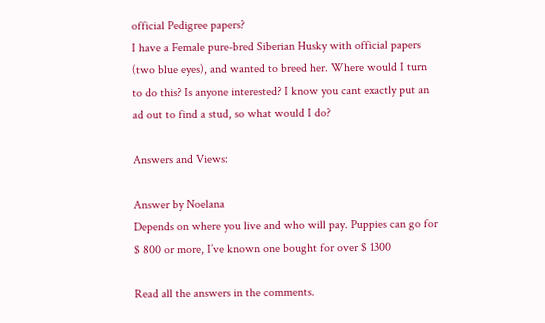official Pedigree papers?
I have a Female pure-bred Siberian Husky with official papers (two blue eyes), and wanted to breed her. Where would I turn to do this? Is anyone interested? I know you cant exactly put an ad out to find a stud, so what would I do?

Answers and Views:

Answer by Noelana
Depends on where you live and who will pay. Puppies can go for $ 800 or more, I’ve known one bought for over $ 1300

Read all the answers in the comments.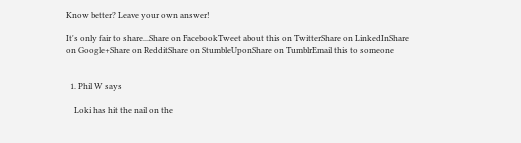Know better? Leave your own answer!

It's only fair to share...Share on FacebookTweet about this on TwitterShare on LinkedInShare on Google+Share on RedditShare on StumbleUponShare on TumblrEmail this to someone


  1. Phil W says

    Loki has hit the nail on the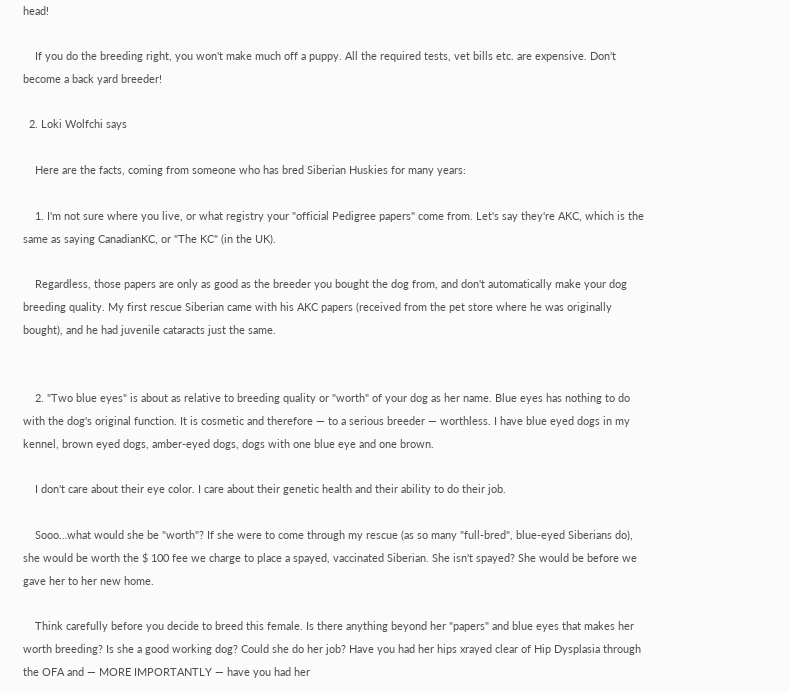head!

    If you do the breeding right, you won't make much off a puppy. All the required tests, vet bills etc. are expensive. Don't become a back yard breeder!

  2. Loki Wolfchi says

    Here are the facts, coming from someone who has bred Siberian Huskies for many years:

    1. I'm not sure where you live, or what registry your "official Pedigree papers" come from. Let's say they're AKC, which is the same as saying CanadianKC, or "The KC" (in the UK).

    Regardless, those papers are only as good as the breeder you bought the dog from, and don't automatically make your dog breeding quality. My first rescue Siberian came with his AKC papers (received from the pet store where he was originally bought), and he had juvenile cataracts just the same.


    2. "Two blue eyes" is about as relative to breeding quality or "worth" of your dog as her name. Blue eyes has nothing to do with the dog's original function. It is cosmetic and therefore — to a serious breeder — worthless. I have blue eyed dogs in my kennel, brown eyed dogs, amber-eyed dogs, dogs with one blue eye and one brown.

    I don't care about their eye color. I care about their genetic health and their ability to do their job.

    Sooo…what would she be "worth"? If she were to come through my rescue (as so many "full-bred", blue-eyed Siberians do), she would be worth the $ 100 fee we charge to place a spayed, vaccinated Siberian. She isn't spayed? She would be before we gave her to her new home.

    Think carefully before you decide to breed this female. Is there anything beyond her "papers" and blue eyes that makes her worth breeding? Is she a good working dog? Could she do her job? Have you had her hips xrayed clear of Hip Dysplasia through the OFA and — MORE IMPORTANTLY — have you had her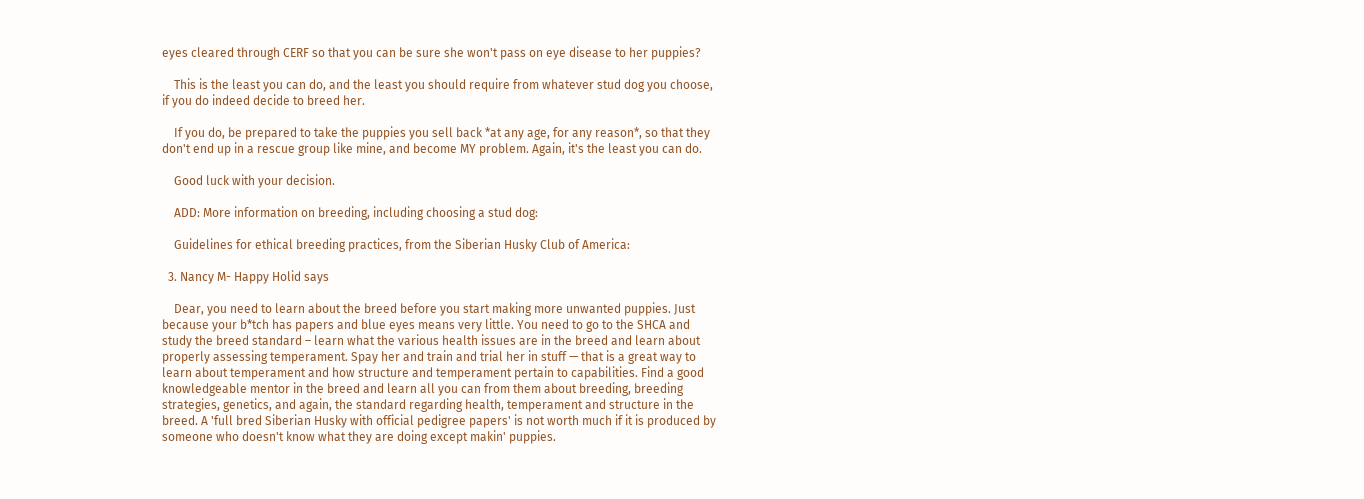eyes cleared through CERF so that you can be sure she won't pass on eye disease to her puppies?

    This is the least you can do, and the least you should require from whatever stud dog you choose, if you do indeed decide to breed her.

    If you do, be prepared to take the puppies you sell back *at any age, for any reason*, so that they don't end up in a rescue group like mine, and become MY problem. Again, it's the least you can do.

    Good luck with your decision.

    ADD: More information on breeding, including choosing a stud dog:

    Guidelines for ethical breeding practices, from the Siberian Husky Club of America:

  3. Nancy M- Happy Holid says

    Dear, you need to learn about the breed before you start making more unwanted puppies. Just because your b*tch has papers and blue eyes means very little. You need to go to the SHCA and study the breed standard – learn what the various health issues are in the breed and learn about properly assessing temperament. Spay her and train and trial her in stuff — that is a great way to learn about temperament and how structure and temperament pertain to capabilities. Find a good knowledgeable mentor in the breed and learn all you can from them about breeding, breeding strategies, genetics, and again, the standard regarding health, temperament and structure in the breed. A 'full bred Siberian Husky with official pedigree papers' is not worth much if it is produced by someone who doesn't know what they are doing except makin' puppies.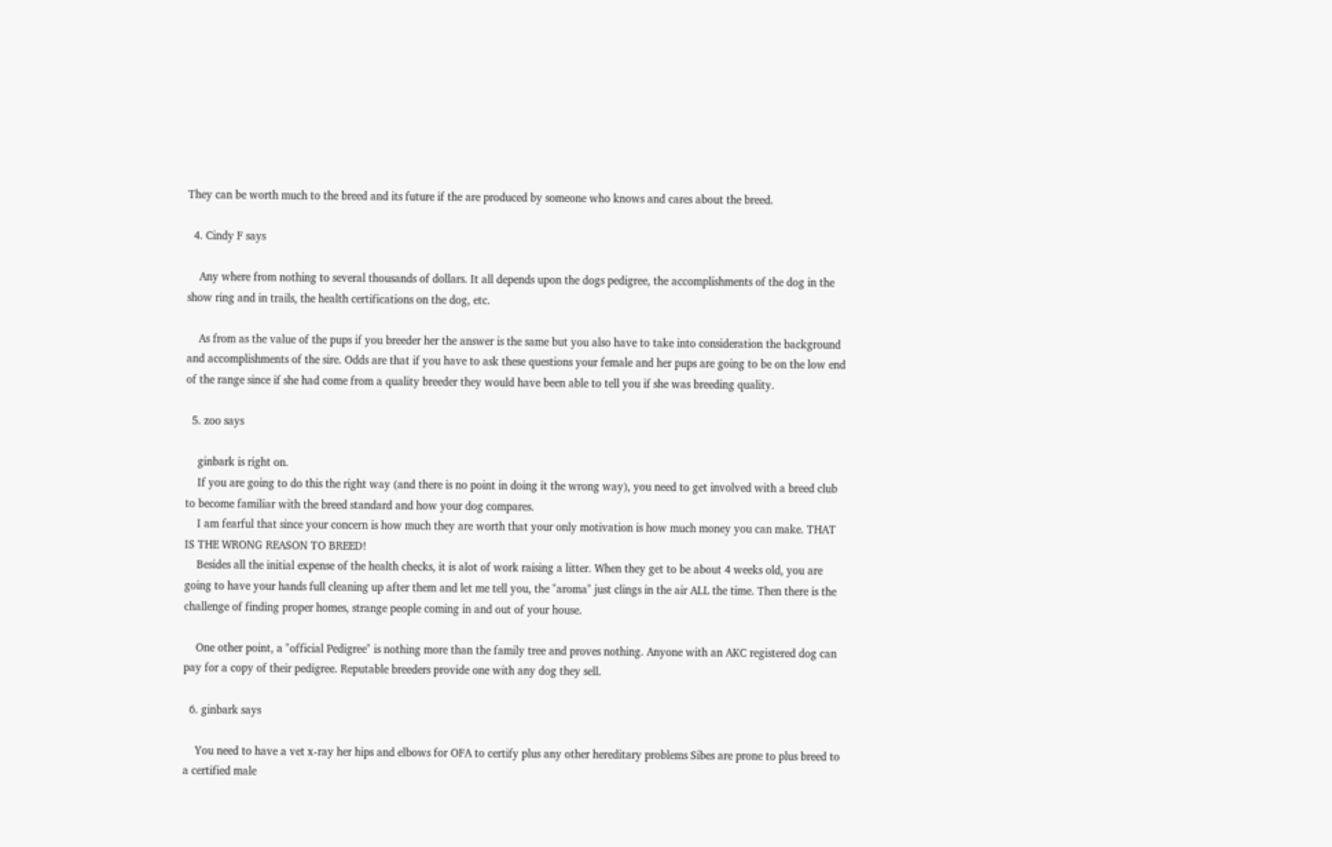They can be worth much to the breed and its future if the are produced by someone who knows and cares about the breed.

  4. Cindy F says

    Any where from nothing to several thousands of dollars. It all depends upon the dogs pedigree, the accomplishments of the dog in the show ring and in trails, the health certifications on the dog, etc.

    As from as the value of the pups if you breeder her the answer is the same but you also have to take into consideration the background and accomplishments of the sire. Odds are that if you have to ask these questions your female and her pups are going to be on the low end of the range since if she had come from a quality breeder they would have been able to tell you if she was breeding quality.

  5. zoo says

    ginbark is right on.
    If you are going to do this the right way (and there is no point in doing it the wrong way), you need to get involved with a breed club to become familiar with the breed standard and how your dog compares.
    I am fearful that since your concern is how much they are worth that your only motivation is how much money you can make. THAT IS THE WRONG REASON TO BREED!
    Besides all the initial expense of the health checks, it is alot of work raising a litter. When they get to be about 4 weeks old, you are going to have your hands full cleaning up after them and let me tell you, the "aroma" just clings in the air ALL the time. Then there is the challenge of finding proper homes, strange people coming in and out of your house.

    One other point, a "official Pedigree" is nothing more than the family tree and proves nothing. Anyone with an AKC registered dog can pay for a copy of their pedigree. Reputable breeders provide one with any dog they sell.

  6. ginbark says

    You need to have a vet x-ray her hips and elbows for OFA to certify plus any other hereditary problems Sibes are prone to plus breed to a certified male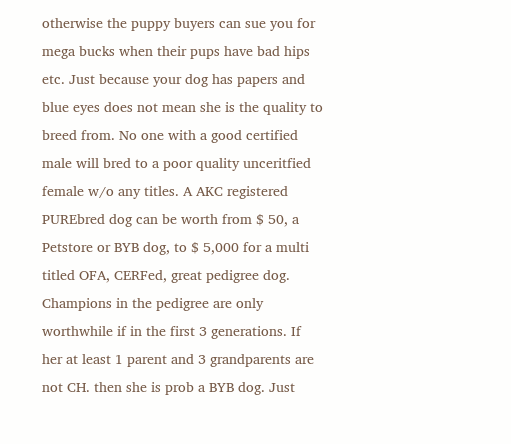otherwise the puppy buyers can sue you for mega bucks when their pups have bad hips etc. Just because your dog has papers and blue eyes does not mean she is the quality to breed from. No one with a good certified male will bred to a poor quality unceritfied female w/o any titles. A AKC registered PUREbred dog can be worth from $ 50, a Petstore or BYB dog, to $ 5,000 for a multi titled OFA, CERFed, great pedigree dog. Champions in the pedigree are only worthwhile if in the first 3 generations. If her at least 1 parent and 3 grandparents are not CH. then she is prob a BYB dog. Just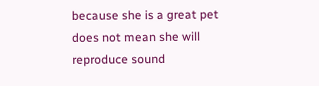because she is a great pet does not mean she will reproduce sound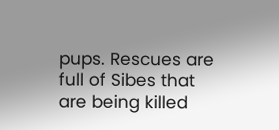pups. Rescues are full of Sibes that are being killed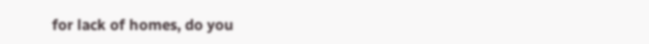for lack of homes, do you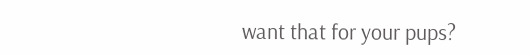want that for your pups?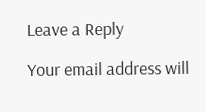Leave a Reply

Your email address will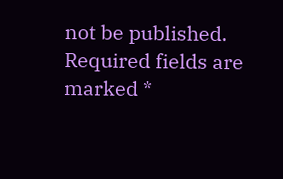not be published. Required fields are marked *